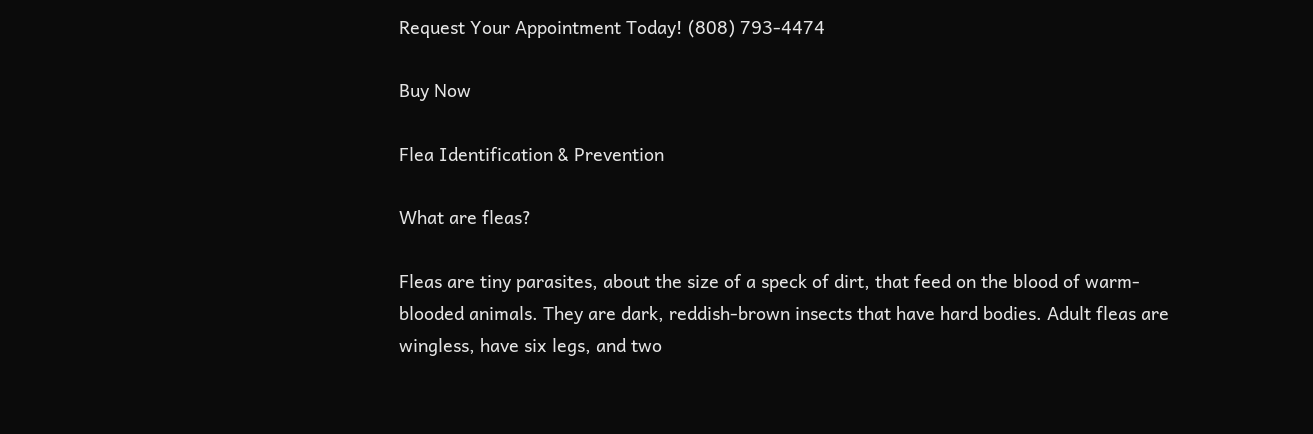Request Your Appointment Today! (808) 793-4474

Buy Now

Flea Identification & Prevention

What are fleas?

Fleas are tiny parasites, about the size of a speck of dirt, that feed on the blood of warm-blooded animals. They are dark, reddish-brown insects that have hard bodies. Adult fleas are wingless, have six legs, and two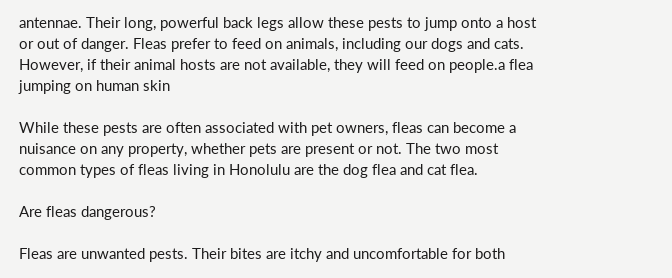antennae. Their long, powerful back legs allow these pests to jump onto a host or out of danger. Fleas prefer to feed on animals, including our dogs and cats. However, if their animal hosts are not available, they will feed on people.a flea jumping on human skin

While these pests are often associated with pet owners, fleas can become a nuisance on any property, whether pets are present or not. The two most common types of fleas living in Honolulu are the dog flea and cat flea.

Are fleas dangerous?

Fleas are unwanted pests. Their bites are itchy and uncomfortable for both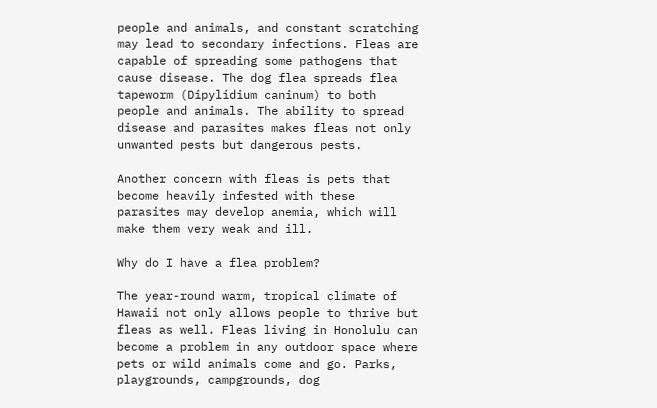people and animals, and constant scratching may lead to secondary infections. Fleas are capable of spreading some pathogens that cause disease. The dog flea spreads flea tapeworm (Dipylidium caninum) to both people and animals. The ability to spread disease and parasites makes fleas not only unwanted pests but dangerous pests.

Another concern with fleas is pets that become heavily infested with these parasites may develop anemia, which will make them very weak and ill.

Why do I have a flea problem?

The year-round warm, tropical climate of Hawaii not only allows people to thrive but fleas as well. Fleas living in Honolulu can become a problem in any outdoor space where pets or wild animals come and go. Parks, playgrounds, campgrounds, dog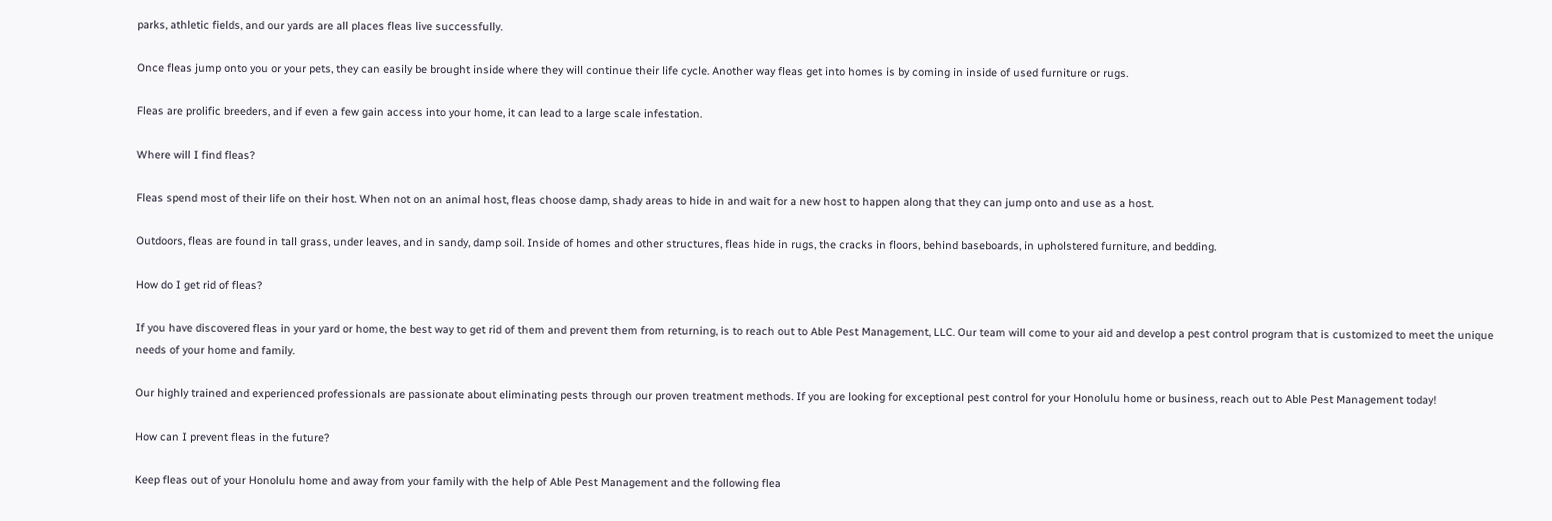parks, athletic fields, and our yards are all places fleas live successfully.

Once fleas jump onto you or your pets, they can easily be brought inside where they will continue their life cycle. Another way fleas get into homes is by coming in inside of used furniture or rugs.

Fleas are prolific breeders, and if even a few gain access into your home, it can lead to a large scale infestation.

Where will I find fleas?

Fleas spend most of their life on their host. When not on an animal host, fleas choose damp, shady areas to hide in and wait for a new host to happen along that they can jump onto and use as a host.

Outdoors, fleas are found in tall grass, under leaves, and in sandy, damp soil. Inside of homes and other structures, fleas hide in rugs, the cracks in floors, behind baseboards, in upholstered furniture, and bedding.

How do I get rid of fleas?

If you have discovered fleas in your yard or home, the best way to get rid of them and prevent them from returning, is to reach out to Able Pest Management, LLC. Our team will come to your aid and develop a pest control program that is customized to meet the unique needs of your home and family.

Our highly trained and experienced professionals are passionate about eliminating pests through our proven treatment methods. If you are looking for exceptional pest control for your Honolulu home or business, reach out to Able Pest Management today!

How can I prevent fleas in the future?

Keep fleas out of your Honolulu home and away from your family with the help of Able Pest Management and the following flea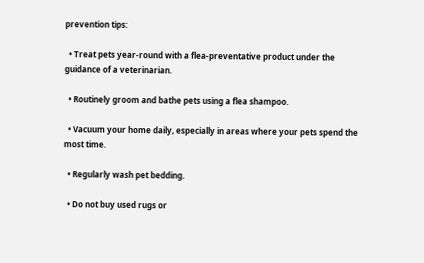prevention tips:

  • Treat pets year-round with a flea-preventative product under the guidance of a veterinarian.

  • Routinely groom and bathe pets using a flea shampoo.

  • Vacuum your home daily, especially in areas where your pets spend the most time.

  • Regularly wash pet bedding.

  • Do not buy used rugs or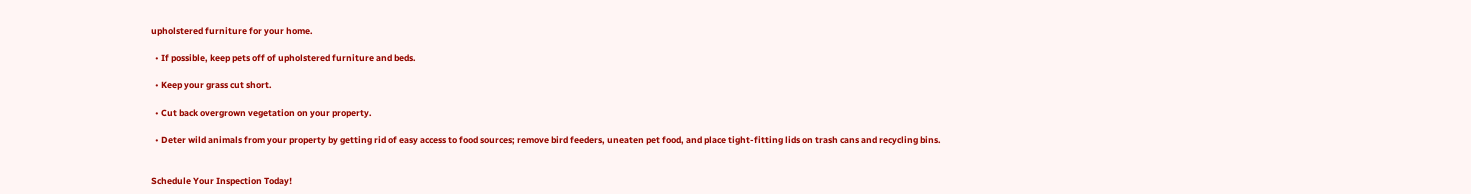upholstered furniture for your home.

  • If possible, keep pets off of upholstered furniture and beds.

  • Keep your grass cut short.

  • Cut back overgrown vegetation on your property.

  • Deter wild animals from your property by getting rid of easy access to food sources; remove bird feeders, uneaten pet food, and place tight-fitting lids on trash cans and recycling bins.


Schedule Your Inspection Today!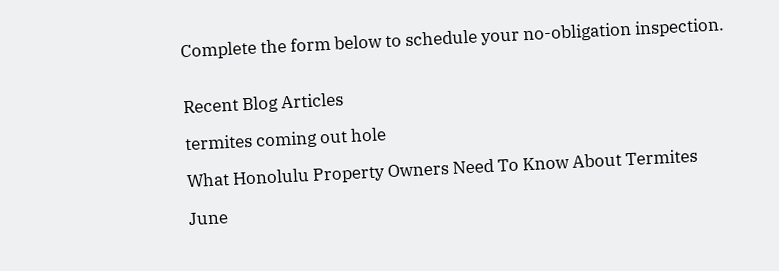Complete the form below to schedule your no-obligation inspection.


Recent Blog Articles

termites coming out hole

What Honolulu Property Owners Need To Know About Termites

June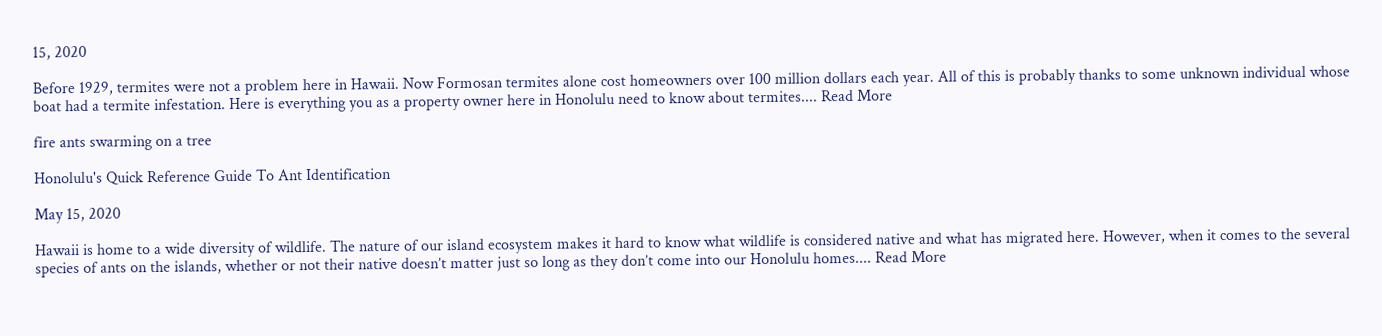15, 2020

Before 1929, termites were not a problem here in Hawaii. Now Formosan termites alone cost homeowners over 100 million dollars each year. All of this is probably thanks to some unknown individual whose boat had a termite infestation. Here is everything you as a property owner here in Honolulu need to know about termites.... Read More

fire ants swarming on a tree

Honolulu's Quick Reference Guide To Ant Identification

May 15, 2020

Hawaii is home to a wide diversity of wildlife. The nature of our island ecosystem makes it hard to know what wildlife is considered native and what has migrated here. However, when it comes to the several species of ants on the islands, whether or not their native doesn’t matter just so long as they don’t come into our Honolulu homes.... Read More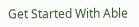Get Started With Able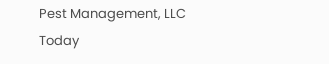Pest Management, LLC Today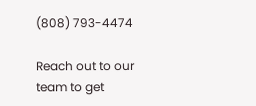(808) 793-4474

Reach out to our team to get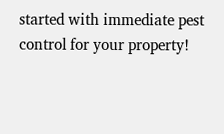started with immediate pest control for your property!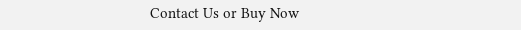Contact Us or Buy Now